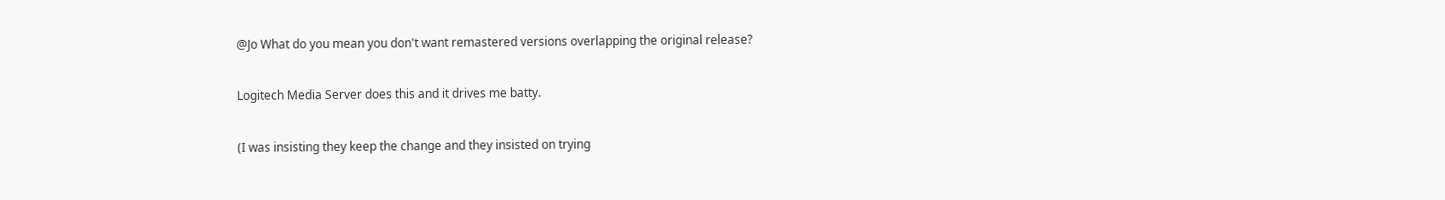@Jo What do you mean you don't want remastered versions overlapping the original release?

Logitech Media Server does this and it drives me batty.

(I was insisting they keep the change and they insisted on trying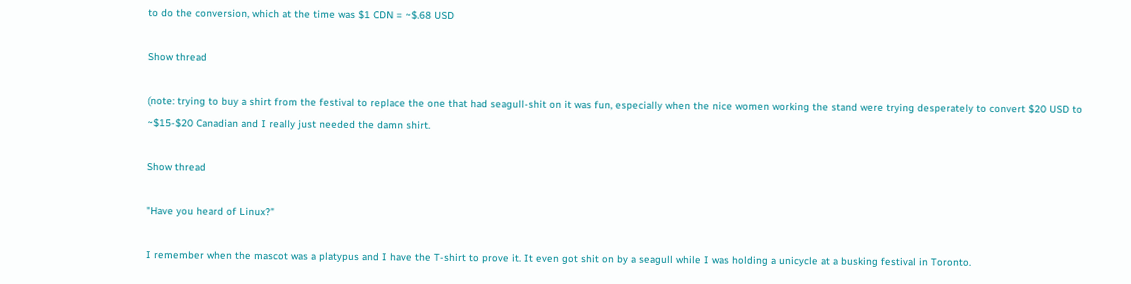to do the conversion, which at the time was $1 CDN = ~$.68 USD

Show thread

(note: trying to buy a shirt from the festival to replace the one that had seagull-shit on it was fun, especially when the nice women working the stand were trying desperately to convert $20 USD to ~$15-$20 Canadian and I really just needed the damn shirt.

Show thread

"Have you heard of Linux?"

I remember when the mascot was a platypus and I have the T-shirt to prove it. It even got shit on by a seagull while I was holding a unicycle at a busking festival in Toronto.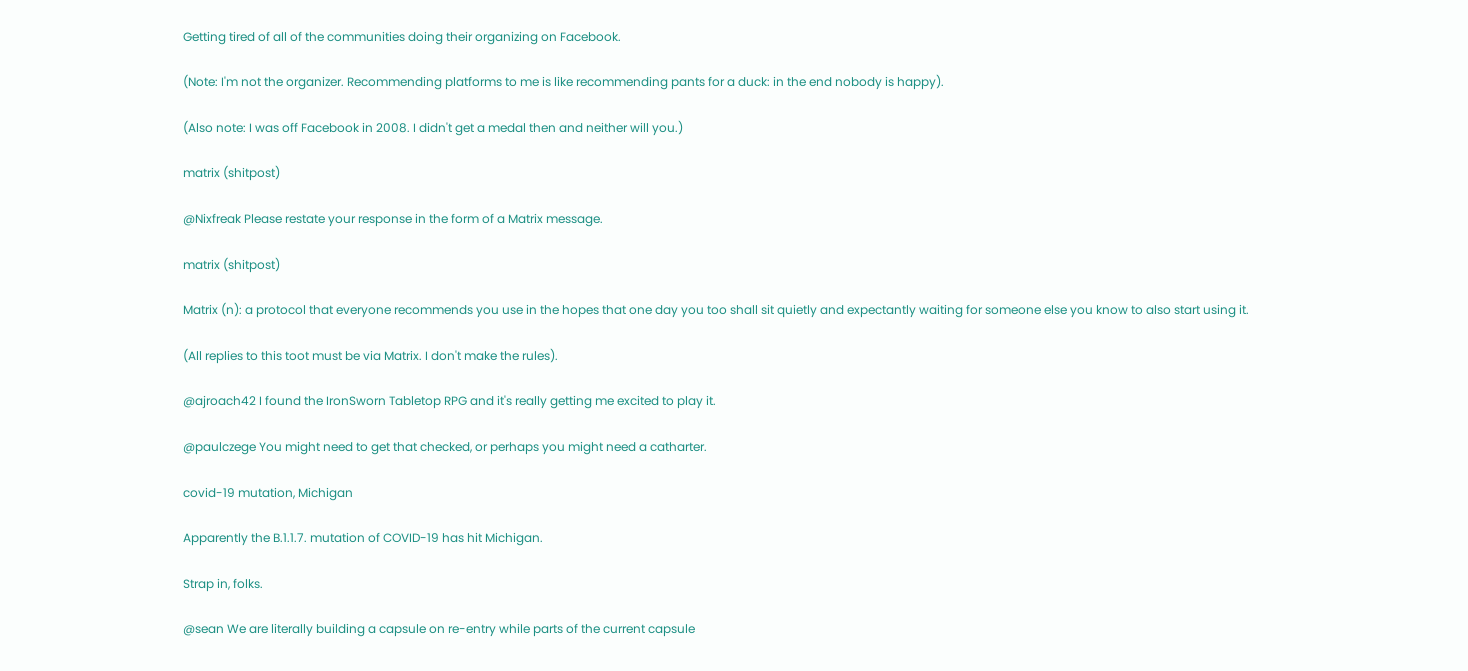Getting tired of all of the communities doing their organizing on Facebook.

(Note: I'm not the organizer. Recommending platforms to me is like recommending pants for a duck: in the end nobody is happy).

(Also note: I was off Facebook in 2008. I didn't get a medal then and neither will you.)

matrix (shitpost)

@Nixfreak Please restate your response in the form of a Matrix message.

matrix (shitpost)

Matrix (n): a protocol that everyone recommends you use in the hopes that one day you too shall sit quietly and expectantly waiting for someone else you know to also start using it.

(All replies to this toot must be via Matrix. I don't make the rules).

@ajroach42 I found the IronSworn Tabletop RPG and it's really getting me excited to play it.

@paulczege You might need to get that checked, or perhaps you might need a catharter.

covid-19 mutation, Michigan

Apparently the B.1.1.7. mutation of COVID-19 has hit Michigan.

Strap in, folks.

@sean We are literally building a capsule on re-entry while parts of the current capsule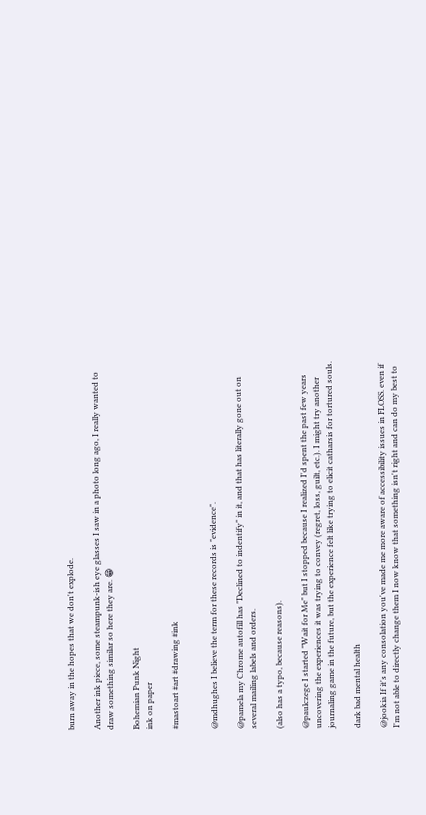burn away in the hopes that we don't explode.

Another ink piece, some steampunk-ish eye glasses I saw in a photo long ago, I really wanted to draw something similar so here they are. 😁

Bohemian Punk Night
ink on paper

#mastoart #art #drawing #ink


@mdhughes I believe the term for these records is "evidence".

@pamela my Chrome autofill has "Declined to indentify" in it, and that has literally gone out on several mailing labels and orders.

(also has a typo, because reasons).

@paulczege I started "Wait for Me" but I stopped because I realized I'd spent the past few years uncovering the experiences it was trying to convey (regret, loss, guilt, etc.). I might try another journaling game in the future, but the experience felt like trying to elicit catharsis for tortured souls.

dark bad mental health

@jookia If it's any consolation you've made me more aware of accessibility issues in FLOSS. even if I'm not able to directly change them I now know that something isn't right and can do my best to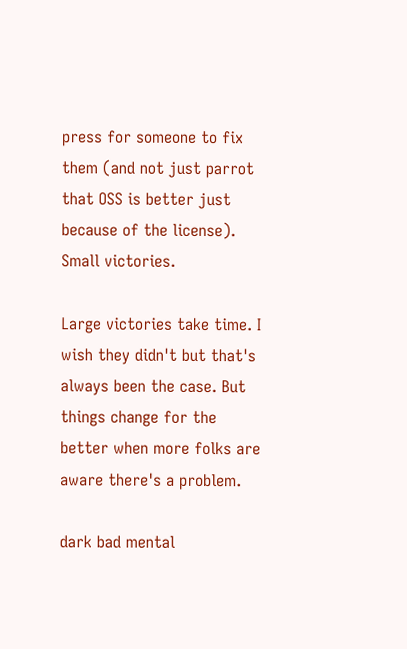press for someone to fix them (and not just parrot that OSS is better just because of the license). Small victories.

Large victories take time. I wish they didn't but that's always been the case. But things change for the better when more folks are aware there's a problem.

dark bad mental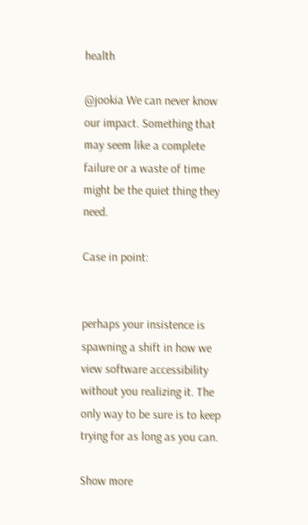health

@jookia We can never know our impact. Something that may seem like a complete failure or a waste of time might be the quiet thing they need.

Case in point:


perhaps your insistence is spawning a shift in how we view software accessibility without you realizing it. The only way to be sure is to keep trying for as long as you can.

Show more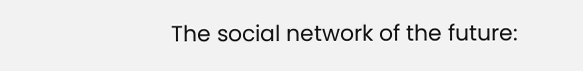The social network of the future: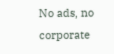No ads, no corporate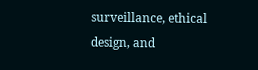surveillance, ethical design, and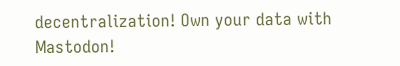decentralization! Own your data with Mastodon!